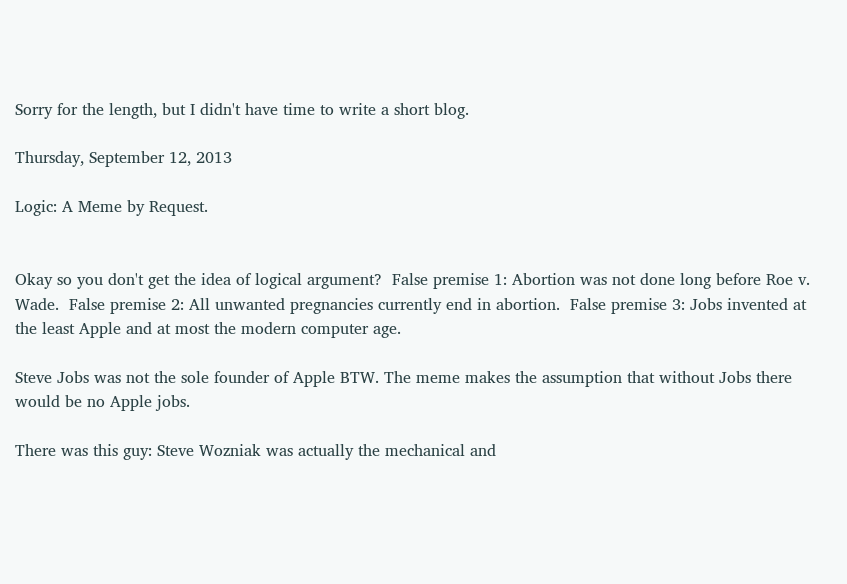Sorry for the length, but I didn't have time to write a short blog.

Thursday, September 12, 2013

Logic: A Meme by Request.


Okay so you don't get the idea of logical argument?  False premise 1: Abortion was not done long before Roe v. Wade.  False premise 2: All unwanted pregnancies currently end in abortion.  False premise 3: Jobs invented at the least Apple and at most the modern computer age.

Steve Jobs was not the sole founder of Apple BTW. The meme makes the assumption that without Jobs there would be no Apple jobs.

There was this guy: Steve Wozniak was actually the mechanical and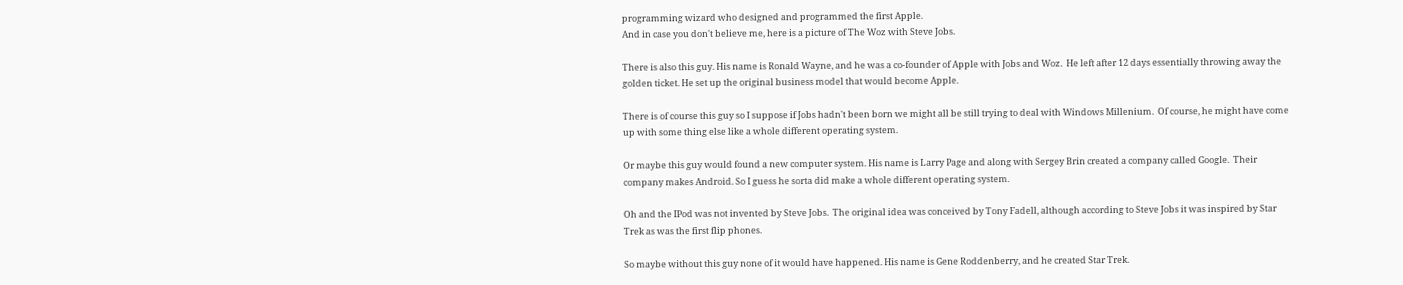programming wizard who designed and programmed the first Apple.
And in case you don't believe me, here is a picture of The Woz with Steve Jobs.

There is also this guy. His name is Ronald Wayne, and he was a co-founder of Apple with Jobs and Woz.  He left after 12 days essentially throwing away the golden ticket. He set up the original business model that would become Apple.

There is of course this guy so I suppose if Jobs hadn't been born we might all be still trying to deal with Windows Millenium.  Of course, he might have come up with some thing else like a whole different operating system.

Or maybe this guy would found a new computer system. His name is Larry Page and along with Sergey Brin created a company called Google.  Their company makes Android. So I guess he sorta did make a whole different operating system.

Oh and the IPod was not invented by Steve Jobs.  The original idea was conceived by Tony Fadell, although according to Steve Jobs it was inspired by Star Trek as was the first flip phones.

So maybe without this guy none of it would have happened. His name is Gene Roddenberry, and he created Star Trek.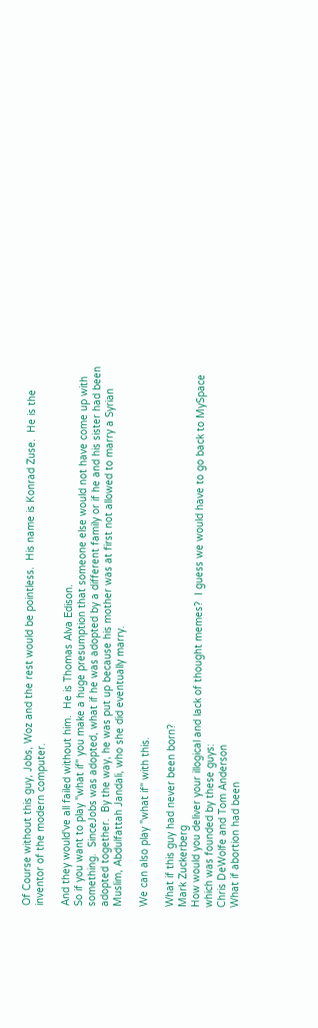Of Course without this guy, Jobs, Woz and the rest would be pointless.  His name is Konrad Zuse.  He is the inventor of the modern computer.

And they would've all failed without him.  He is Thomas Alva Edison.
So if you want to play "what if" you make a huge presumption that someone else would not have come up with something.  SinceJobs was adopted, what if he was adopted by a different family or if he and his sister had been adopted together.  By the way, he was put up because his mother was at first not allowed to marry a Syrian Muslim, Abdulfattah Jandali, who she did eventually marry.

We can also play "what if" with this.

What if this guy had never been born?
Mark Zuckerberg
How would you deliver your illogical and lack of thought memes?  I guess we would have to go back to MySpace which was founded by these guys:
Chris DeWolfe and Tom Anderson
What if abortion had been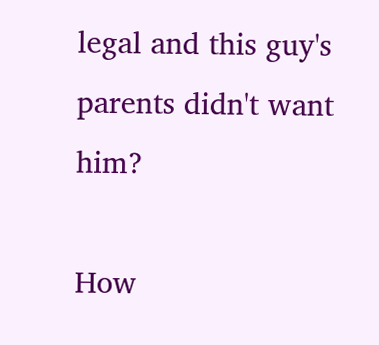legal and this guy's parents didn't want him?

How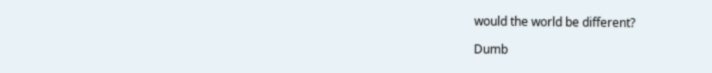would the world be different?

Dumb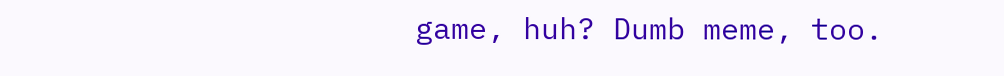game, huh? Dumb meme, too.